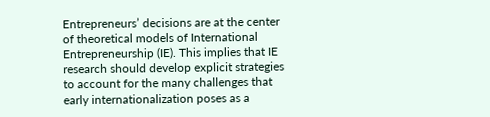Entrepreneurs’ decisions are at the center of theoretical models of International Entrepreneurship (IE). This implies that IE research should develop explicit strategies to account for the many challenges that early internationalization poses as a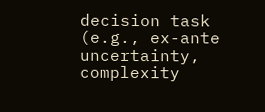decision task (e.g., ex-ante uncertainty, complexity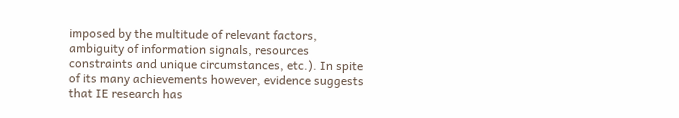imposed by the multitude of relevant factors, ambiguity of information signals, resources constraints and unique circumstances, etc.). In spite of its many achievements however, evidence suggests that IE research has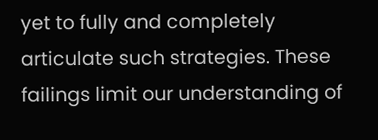yet to fully and completely articulate such strategies. These failings limit our understanding of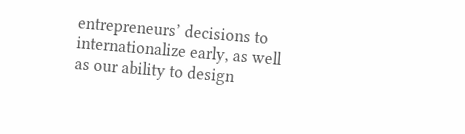entrepreneurs’ decisions to internationalize early, as well as our ability to design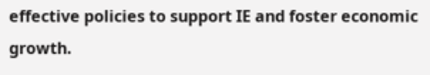effective policies to support IE and foster economic growth.